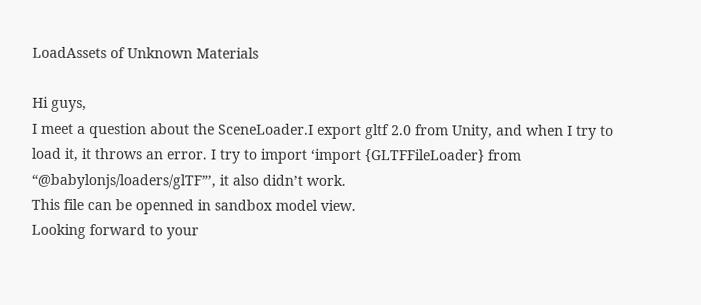LoadAssets of Unknown Materials

Hi guys,
I meet a question about the SceneLoader.I export gltf 2.0 from Unity, and when I try to load it, it throws an error. I try to import ‘import {GLTFFileLoader} from “@babylonjs/loaders/glTF”’, it also didn’t work.
This file can be openned in sandbox model view.
Looking forward to your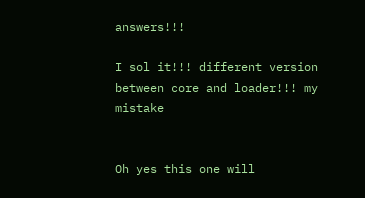answers!!!

I sol it!!! different version between core and loader!!! my mistake


Oh yes this one will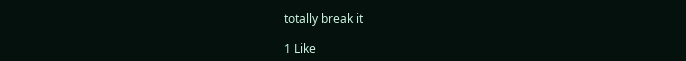totally break it

1 Like